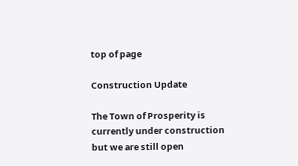top of page

Construction Update

The Town of Prosperity is currently under construction but we are still open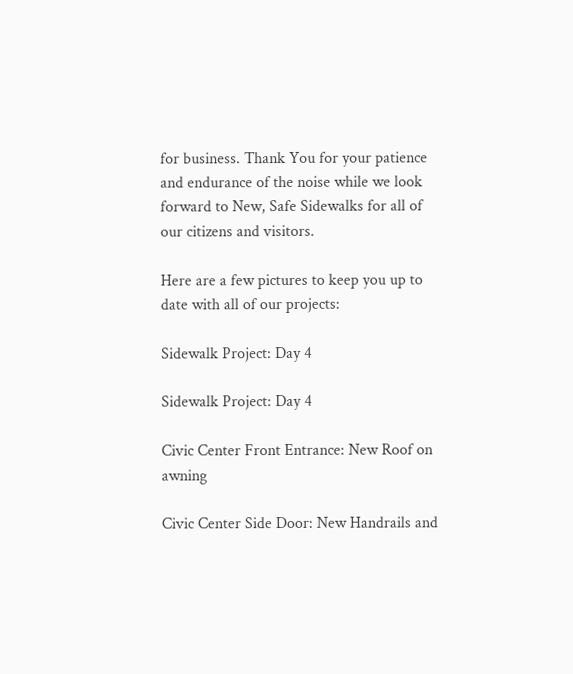for business. Thank You for your patience and endurance of the noise while we look forward to New, Safe Sidewalks for all of our citizens and visitors.

Here are a few pictures to keep you up to date with all of our projects:

Sidewalk Project: Day 4

Sidewalk Project: Day 4

Civic Center Front Entrance: New Roof on awning

Civic Center Side Door: New Handrails and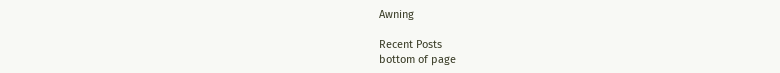Awning

Recent Posts
bottom of page